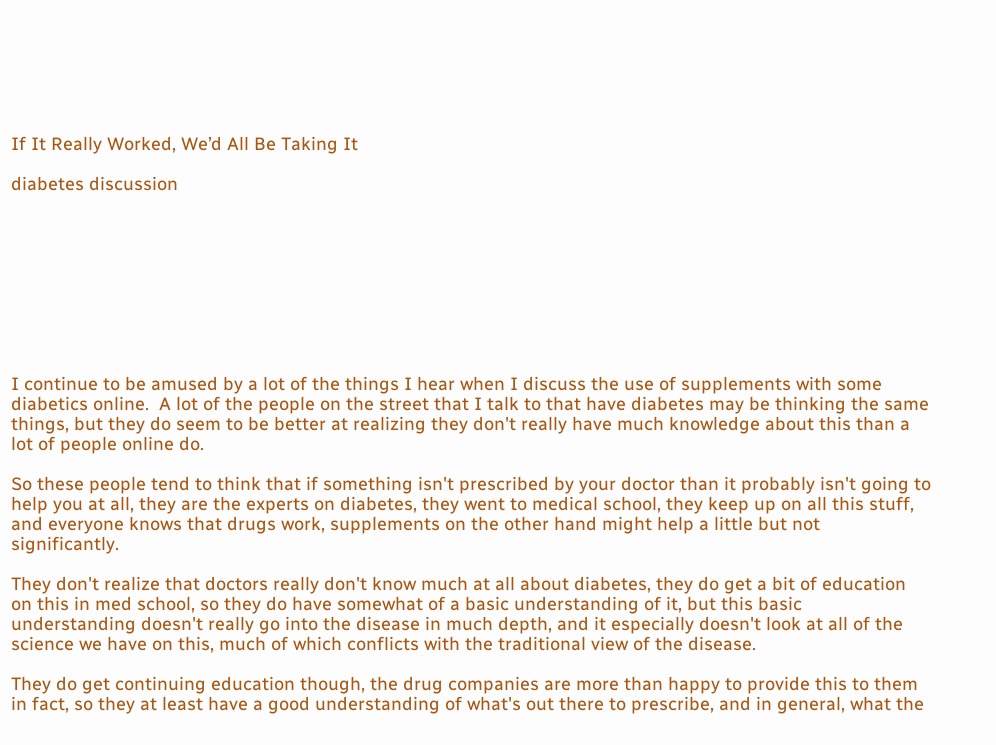If It Really Worked, We’d All Be Taking It

diabetes discussion









I continue to be amused by a lot of the things I hear when I discuss the use of supplements with some diabetics online.  A lot of the people on the street that I talk to that have diabetes may be thinking the same things, but they do seem to be better at realizing they don't really have much knowledge about this than a lot of people online do.

So these people tend to think that if something isn't prescribed by your doctor than it probably isn't going to help you at all, they are the experts on diabetes, they went to medical school, they keep up on all this stuff, and everyone knows that drugs work, supplements on the other hand might help a little but not significantly.

They don't realize that doctors really don't know much at all about diabetes, they do get a bit of education on this in med school, so they do have somewhat of a basic understanding of it, but this basic understanding doesn't really go into the disease in much depth, and it especially doesn't look at all of the science we have on this, much of which conflicts with the traditional view of the disease.

They do get continuing education though, the drug companies are more than happy to provide this to them in fact, so they at least have a good understanding of what's out there to prescribe, and in general, what the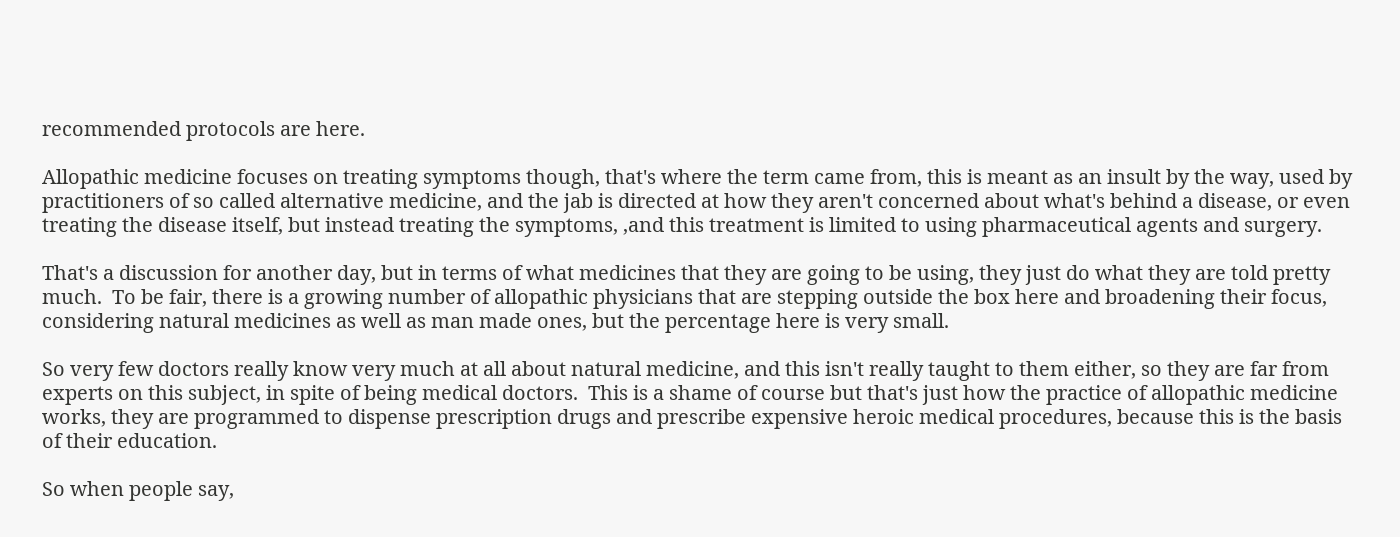recommended protocols are here.

Allopathic medicine focuses on treating symptoms though, that's where the term came from, this is meant as an insult by the way, used by practitioners of so called alternative medicine, and the jab is directed at how they aren't concerned about what's behind a disease, or even treating the disease itself, but instead treating the symptoms, ,and this treatment is limited to using pharmaceutical agents and surgery.

That's a discussion for another day, but in terms of what medicines that they are going to be using, they just do what they are told pretty much.  To be fair, there is a growing number of allopathic physicians that are stepping outside the box here and broadening their focus, considering natural medicines as well as man made ones, but the percentage here is very small.

So very few doctors really know very much at all about natural medicine, and this isn't really taught to them either, so they are far from experts on this subject, in spite of being medical doctors.  This is a shame of course but that's just how the practice of allopathic medicine works, they are programmed to dispense prescription drugs and prescribe expensive heroic medical procedures, because this is the basis of their education.

So when people say,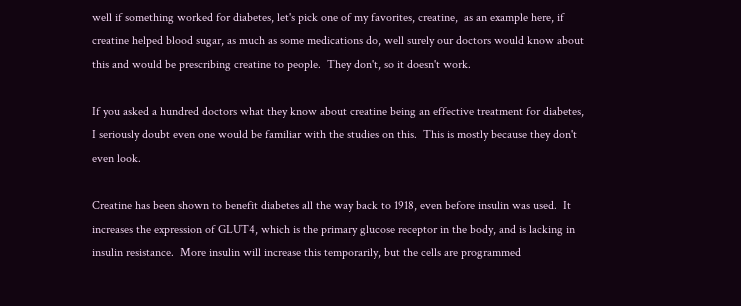well if something worked for diabetes, let's pick one of my favorites, creatine,  as an example here, if creatine helped blood sugar, as much as some medications do, well surely our doctors would know about this and would be prescribing creatine to people.  They don't, so it doesn't work.

If you asked a hundred doctors what they know about creatine being an effective treatment for diabetes, I seriously doubt even one would be familiar with the studies on this.  This is mostly because they don't even look.

Creatine has been shown to benefit diabetes all the way back to 1918, even before insulin was used.  It increases the expression of GLUT4, which is the primary glucose receptor in the body, and is lacking in insulin resistance.  More insulin will increase this temporarily, but the cells are programmed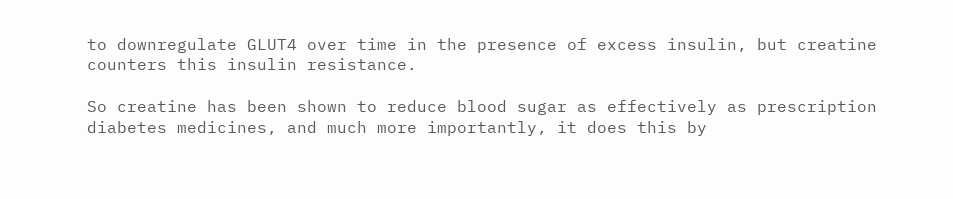to downregulate GLUT4 over time in the presence of excess insulin, but creatine counters this insulin resistance.

So creatine has been shown to reduce blood sugar as effectively as prescription diabetes medicines, and much more importantly, it does this by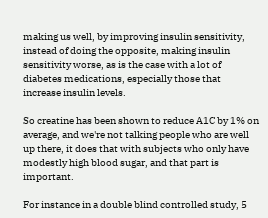making us well, by improving insulin sensitivity, instead of doing the opposite, making insulin sensitivity worse, as is the case with a lot of diabetes medications, especially those that increase insulin levels.

So creatine has been shown to reduce A1C by 1% on average, and we're not talking people who are well up there, it does that with subjects who only have modestly high blood sugar, and that part is important.

For instance in a double blind controlled study, 5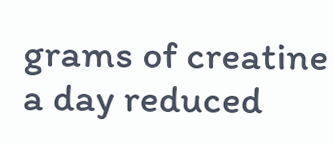grams of creatine a day reduced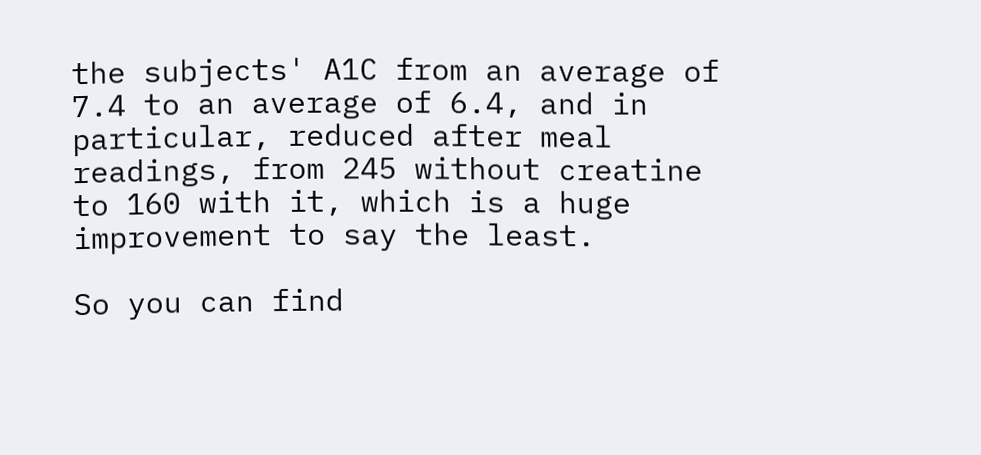the subjects' A1C from an average of 7.4 to an average of 6.4, and in particular, reduced after meal readings, from 245 without creatine to 160 with it, which is a huge improvement to say the least.

So you can find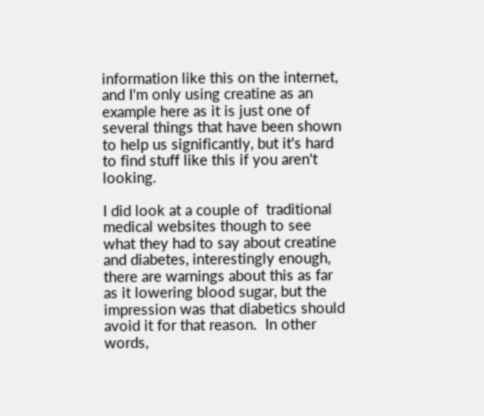information like this on the internet, and I'm only using creatine as an example here as it is just one of several things that have been shown to help us significantly, but it's hard to find stuff like this if you aren't looking.

I did look at a couple of  traditional medical websites though to see what they had to say about creatine and diabetes, interestingly enough, there are warnings about this as far as it lowering blood sugar, but the impression was that diabetics should avoid it for that reason.  In other words,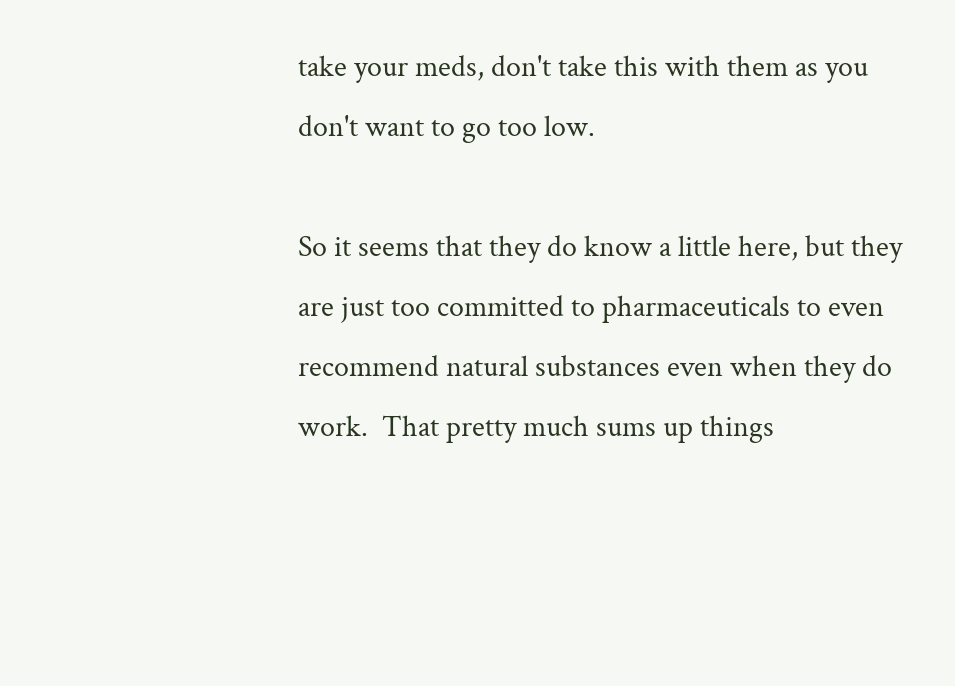take your meds, don't take this with them as you don't want to go too low.

So it seems that they do know a little here, but they are just too committed to pharmaceuticals to even recommend natural substances even when they do work.  That pretty much sums up things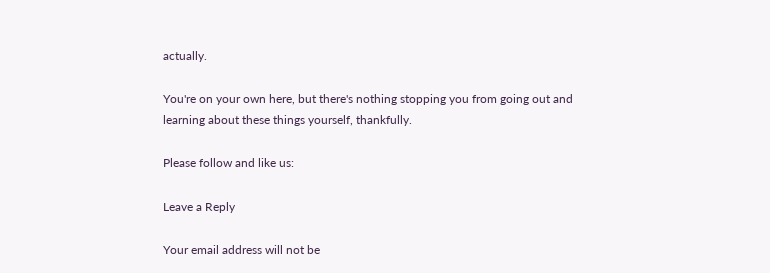actually.

You're on your own here, but there's nothing stopping you from going out and learning about these things yourself, thankfully.

Please follow and like us:

Leave a Reply

Your email address will not be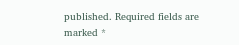published. Required fields are marked *